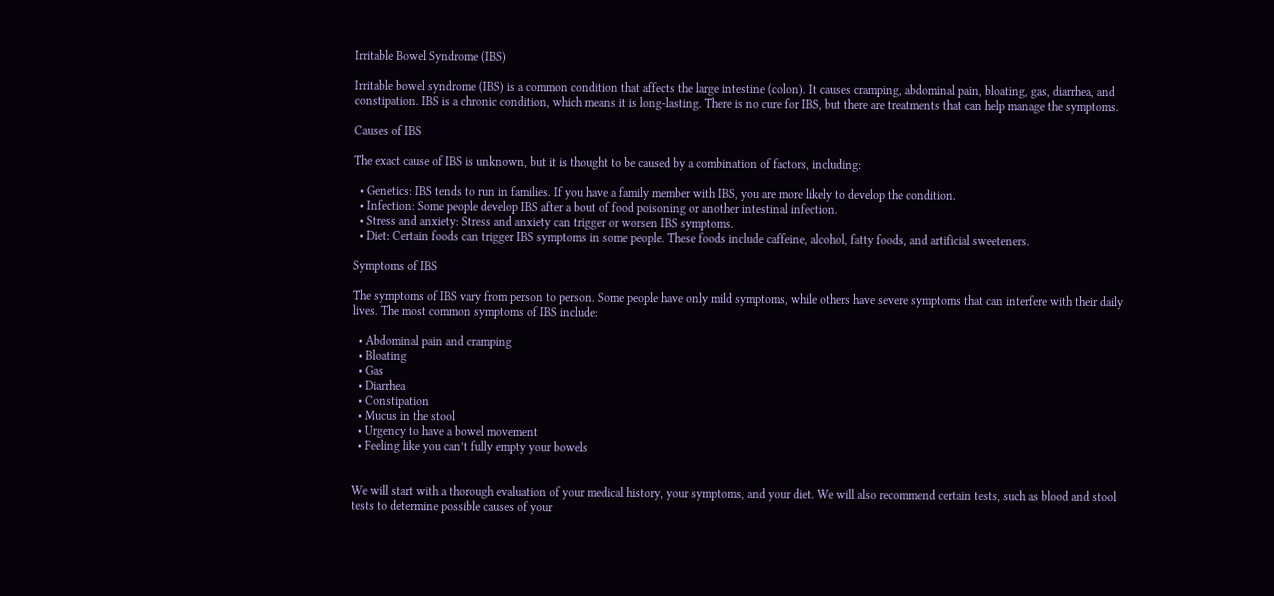Irritable Bowel Syndrome (IBS)

Irritable bowel syndrome (IBS) is a common condition that affects the large intestine (colon). It causes cramping, abdominal pain, bloating, gas, diarrhea, and constipation. IBS is a chronic condition, which means it is long-lasting. There is no cure for IBS, but there are treatments that can help manage the symptoms.

Causes of IBS

The exact cause of IBS is unknown, but it is thought to be caused by a combination of factors, including:

  • Genetics: IBS tends to run in families. If you have a family member with IBS, you are more likely to develop the condition.
  • Infection: Some people develop IBS after a bout of food poisoning or another intestinal infection.
  • Stress and anxiety: Stress and anxiety can trigger or worsen IBS symptoms.
  • Diet: Certain foods can trigger IBS symptoms in some people. These foods include caffeine, alcohol, fatty foods, and artificial sweeteners.

Symptoms of IBS

The symptoms of IBS vary from person to person. Some people have only mild symptoms, while others have severe symptoms that can interfere with their daily lives. The most common symptoms of IBS include:

  • Abdominal pain and cramping
  • Bloating
  • Gas
  • Diarrhea
  • Constipation
  • Mucus in the stool
  • Urgency to have a bowel movement
  • Feeling like you can’t fully empty your bowels


We will start with a thorough evaluation of your medical history, your symptoms, and your diet. We will also recommend certain tests, such as blood and stool tests to determine possible causes of your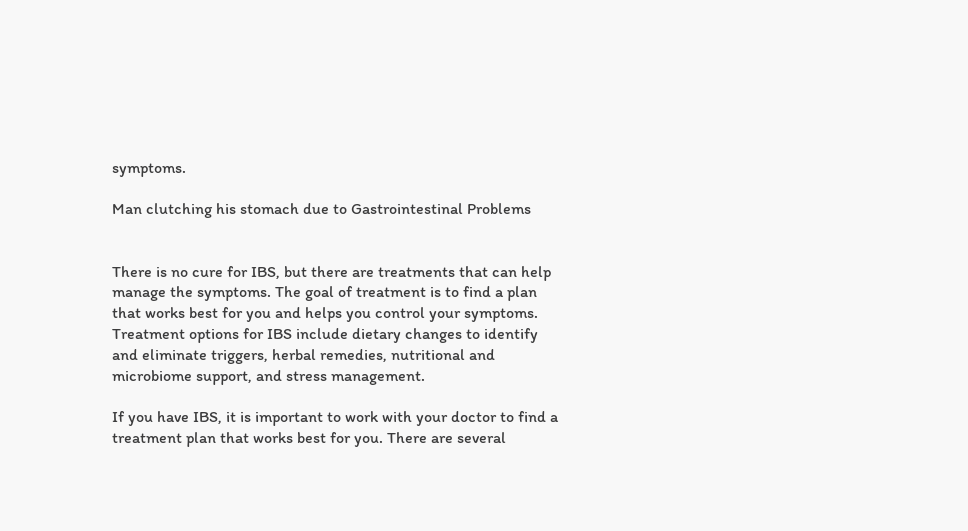symptoms.

Man clutching his stomach due to Gastrointestinal Problems


There is no cure for IBS, but there are treatments that can help manage the symptoms. The goal of treatment is to find a plan that works best for you and helps you control your symptoms. Treatment options for IBS include dietary changes to identify and eliminate triggers, herbal remedies, nutritional and microbiome support, and stress management.

If you have IBS, it is important to work with your doctor to find a treatment plan that works best for you. There are several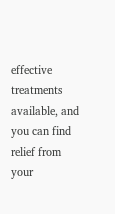effective treatments available, and you can find relief from your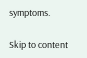symptoms.

Skip to content